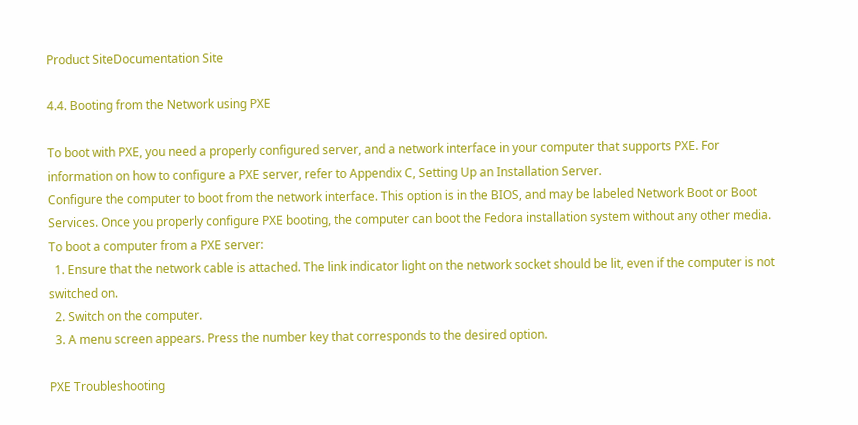Product SiteDocumentation Site

4.4. Booting from the Network using PXE

To boot with PXE, you need a properly configured server, and a network interface in your computer that supports PXE. For information on how to configure a PXE server, refer to Appendix C, Setting Up an Installation Server.
Configure the computer to boot from the network interface. This option is in the BIOS, and may be labeled Network Boot or Boot Services. Once you properly configure PXE booting, the computer can boot the Fedora installation system without any other media.
To boot a computer from a PXE server:
  1. Ensure that the network cable is attached. The link indicator light on the network socket should be lit, even if the computer is not switched on.
  2. Switch on the computer.
  3. A menu screen appears. Press the number key that corresponds to the desired option.

PXE Troubleshooting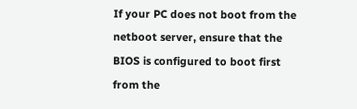If your PC does not boot from the netboot server, ensure that the BIOS is configured to boot first from the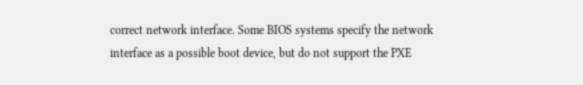correct network interface. Some BIOS systems specify the network interface as a possible boot device, but do not support the PXE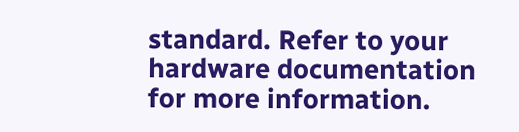standard. Refer to your hardware documentation for more information.